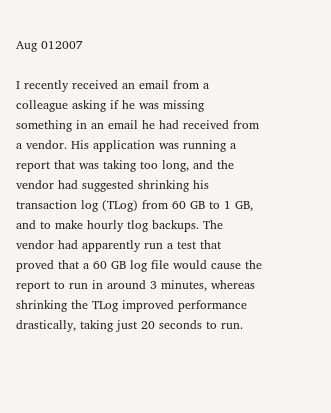Aug 012007

I recently received an email from a colleague asking if he was missing something in an email he had received from a vendor. His application was running a report that was taking too long, and the vendor had suggested shrinking his transaction log (TLog) from 60 GB to 1 GB, and to make hourly tlog backups. The vendor had apparently run a test that proved that a 60 GB log file would cause the report to run in around 3 minutes, whereas shrinking the TLog improved performance drastically, taking just 20 seconds to run.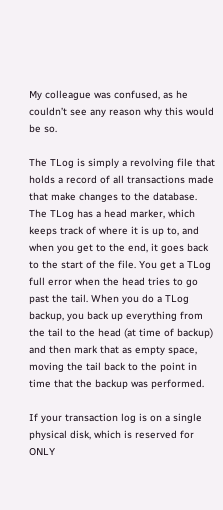My colleague was confused, as he couldn’t see any reason why this would be so.

The TLog is simply a revolving file that holds a record of all transactions made that make changes to the database. The TLog has a head marker, which keeps track of where it is up to, and when you get to the end, it goes back to the start of the file. You get a TLog full error when the head tries to go past the tail. When you do a TLog backup, you back up everything from the tail to the head (at time of backup) and then mark that as empty space, moving the tail back to the point in time that the backup was performed.

If your transaction log is on a single physical disk, which is reserved for ONLY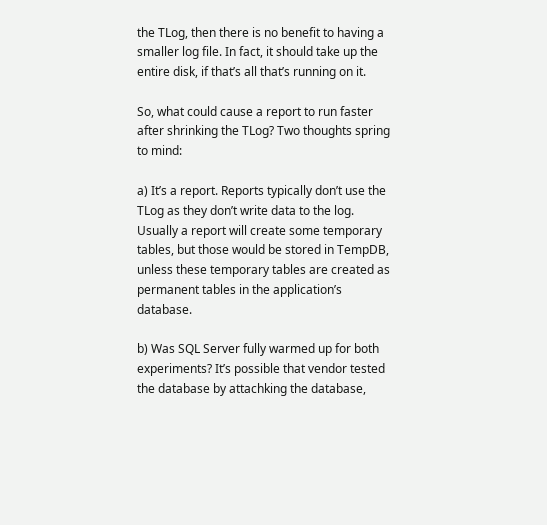the TLog, then there is no benefit to having a smaller log file. In fact, it should take up the entire disk, if that’s all that’s running on it.

So, what could cause a report to run faster after shrinking the TLog? Two thoughts spring to mind:

a) It’s a report. Reports typically don’t use the TLog as they don’t write data to the log. Usually a report will create some temporary tables, but those would be stored in TempDB, unless these temporary tables are created as permanent tables in the application’s database.

b) Was SQL Server fully warmed up for both experiments? It’s possible that vendor tested the database by attachking the database,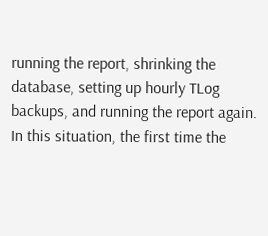running the report, shrinking the database, setting up hourly TLog backups, and running the report again. In this situation, the first time the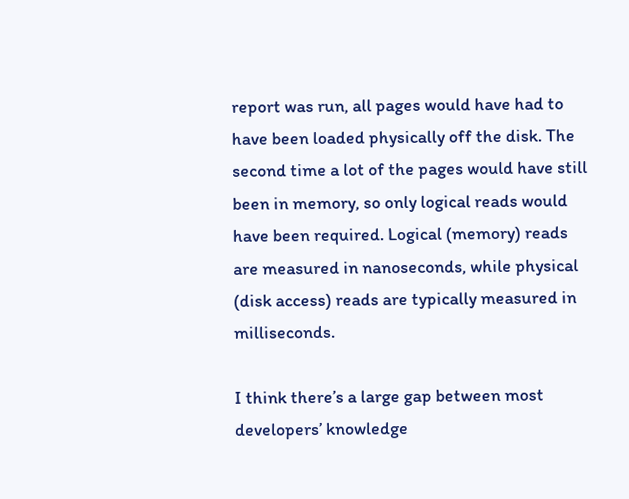report was run, all pages would have had to have been loaded physically off the disk. The second time a lot of the pages would have still been in memory, so only logical reads would have been required. Logical (memory) reads are measured in nanoseconds, while physical (disk access) reads are typically measured in milliseconds.

I think there’s a large gap between most developers’ knowledge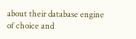about their database engine of choice and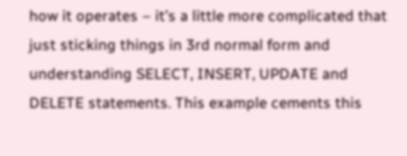how it operates – it’s a little more complicated that just sticking things in 3rd normal form and understanding SELECT, INSERT, UPDATE and DELETE statements. This example cements this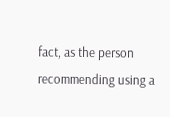fact, as the person recommending using a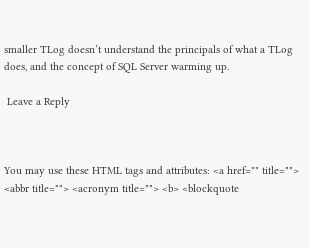smaller TLog doesn’t understand the principals of what a TLog does, and the concept of SQL Server warming up.

 Leave a Reply



You may use these HTML tags and attributes: <a href="" title=""> <abbr title=""> <acronym title=""> <b> <blockquote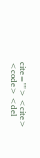cite=""> <cite> <code> <del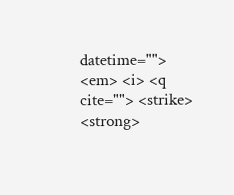datetime=""> <em> <i> <q cite=""> <strike> <strong>